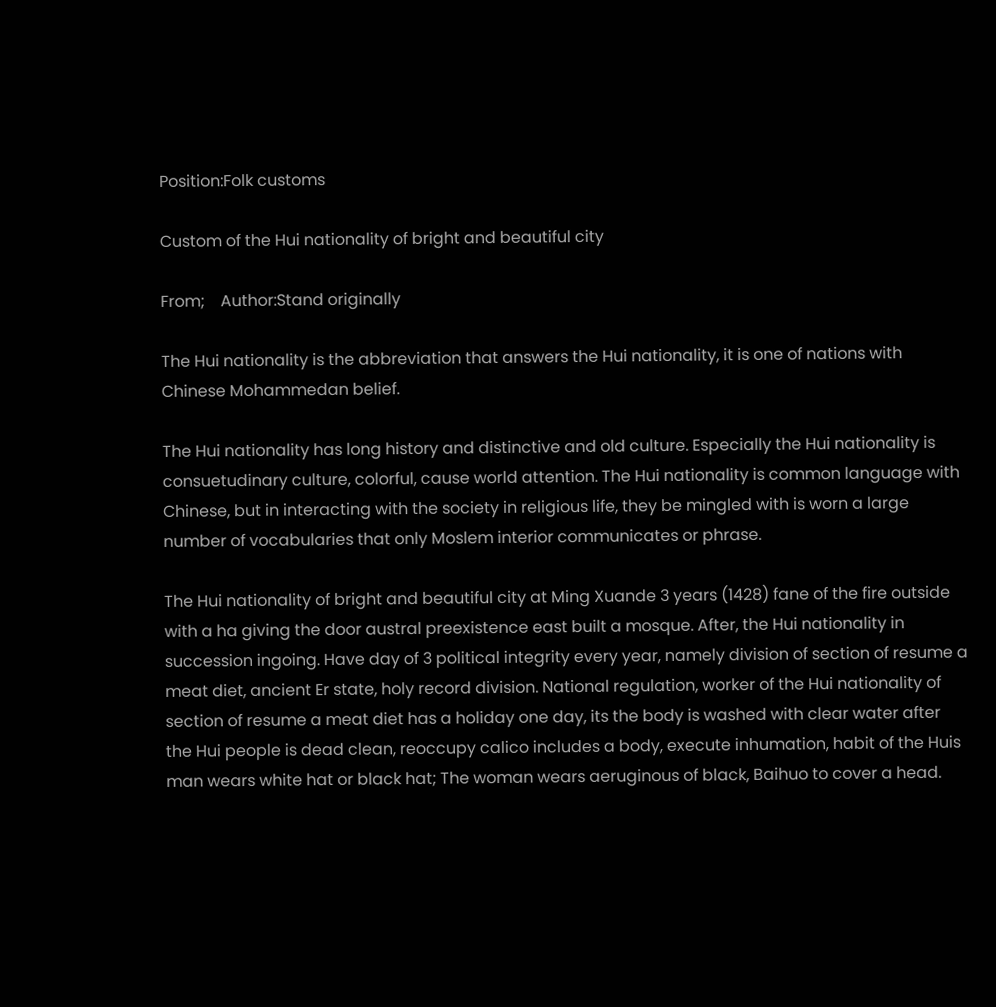Position:Folk customs

Custom of the Hui nationality of bright and beautiful city

From;    Author:Stand originally

The Hui nationality is the abbreviation that answers the Hui nationality, it is one of nations with Chinese Mohammedan belief.

The Hui nationality has long history and distinctive and old culture. Especially the Hui nationality is consuetudinary culture, colorful, cause world attention. The Hui nationality is common language with Chinese, but in interacting with the society in religious life, they be mingled with is worn a large number of vocabularies that only Moslem interior communicates or phrase.

The Hui nationality of bright and beautiful city at Ming Xuande 3 years (1428) fane of the fire outside with a ha giving the door austral preexistence east built a mosque. After, the Hui nationality in succession ingoing. Have day of 3 political integrity every year, namely division of section of resume a meat diet, ancient Er state, holy record division. National regulation, worker of the Hui nationality of section of resume a meat diet has a holiday one day, its the body is washed with clear water after the Hui people is dead clean, reoccupy calico includes a body, execute inhumation, habit of the Huis man wears white hat or black hat; The woman wears aeruginous of black, Baihuo to cover a head.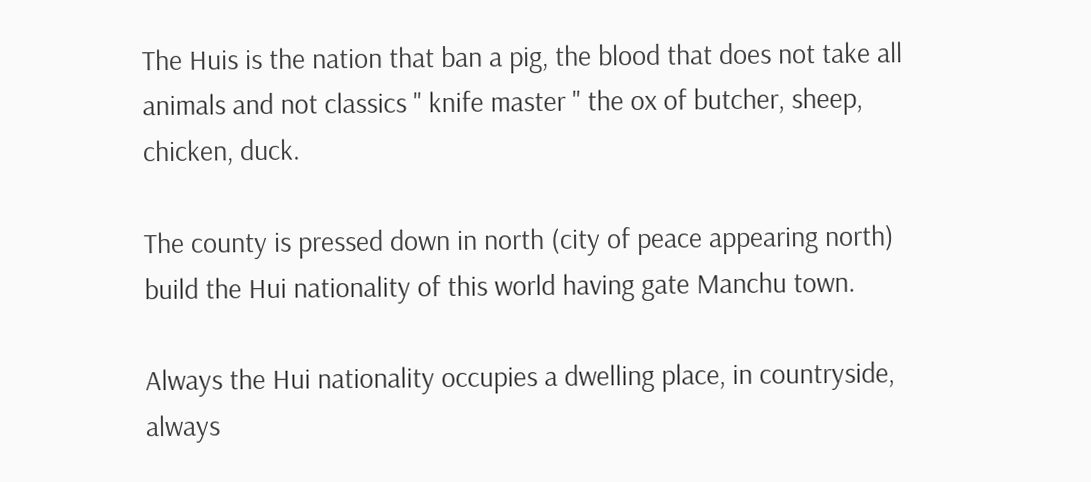The Huis is the nation that ban a pig, the blood that does not take all animals and not classics " knife master " the ox of butcher, sheep, chicken, duck.

The county is pressed down in north (city of peace appearing north) build the Hui nationality of this world having gate Manchu town.

Always the Hui nationality occupies a dwelling place, in countryside, always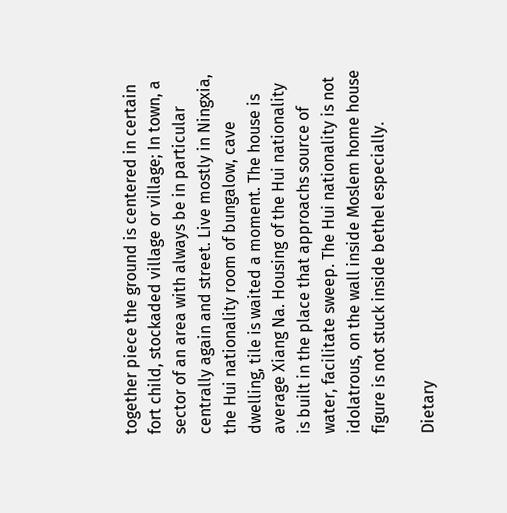together piece the ground is centered in certain fort child, stockaded village or village; In town, a sector of an area with always be in particular centrally again and street. Live mostly in Ningxia, the Hui nationality room of bungalow, cave dwelling, tile is waited a moment. The house is average Xiang Na. Housing of the Hui nationality is built in the place that approachs source of water, facilitate sweep. The Hui nationality is not idolatrous, on the wall inside Moslem home house figure is not stuck inside bethel especially.

Dietary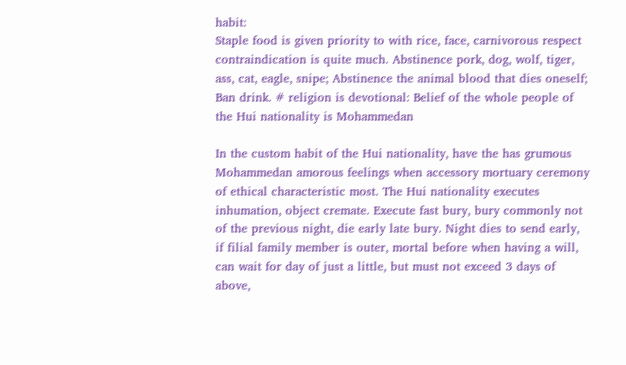habit:
Staple food is given priority to with rice, face, carnivorous respect contraindication is quite much. Abstinence pork, dog, wolf, tiger, ass, cat, eagle, snipe; Abstinence the animal blood that dies oneself; Ban drink. # religion is devotional: Belief of the whole people of the Hui nationality is Mohammedan

In the custom habit of the Hui nationality, have the has grumous Mohammedan amorous feelings when accessory mortuary ceremony of ethical characteristic most. The Hui nationality executes inhumation, object cremate. Execute fast bury, bury commonly not of the previous night, die early late bury. Night dies to send early, if filial family member is outer, mortal before when having a will, can wait for day of just a little, but must not exceed 3 days of above,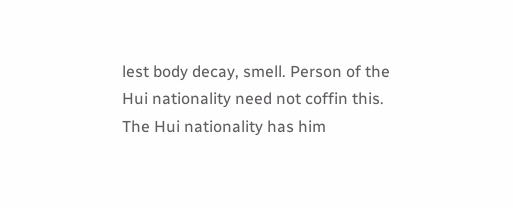lest body decay, smell. Person of the Hui nationality need not coffin this. The Hui nationality has him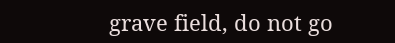grave field, do not go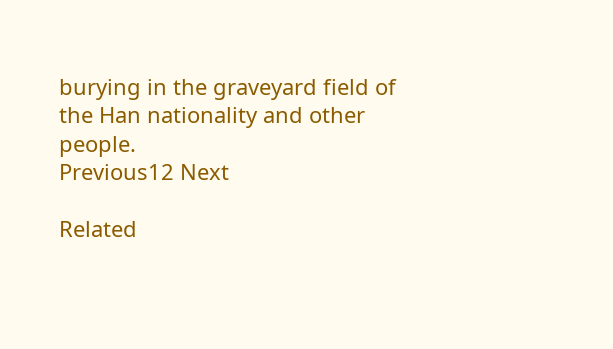burying in the graveyard field of the Han nationality and other people.
Previous12 Next

Related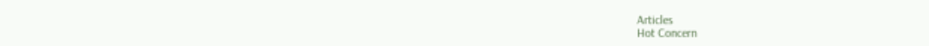Articles
Hot Concern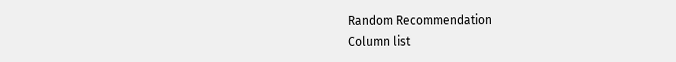Random Recommendation
Column list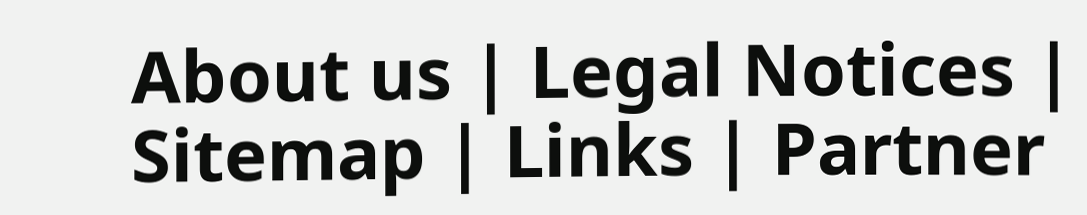About us | Legal Notices | Sitemap | Links | Partner